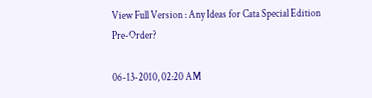View Full Version : Any Ideas for Cata Special Edition Pre-Order?

06-13-2010, 02:20 AM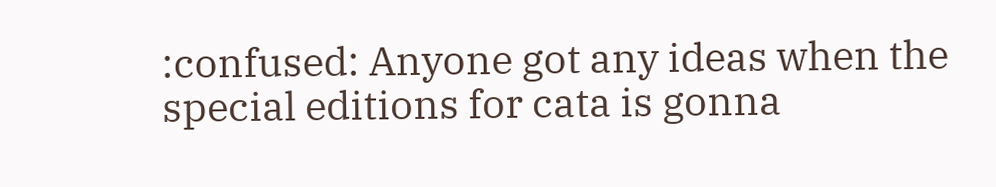:confused: Anyone got any ideas when the special editions for cata is gonna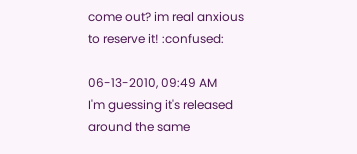come out? im real anxious to reserve it! :confused:

06-13-2010, 09:49 AM
I'm guessing it's released around the same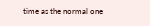time as the normal one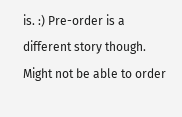is. :) Pre-order is a different story though. Might not be able to order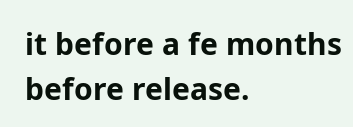it before a fe months before release.